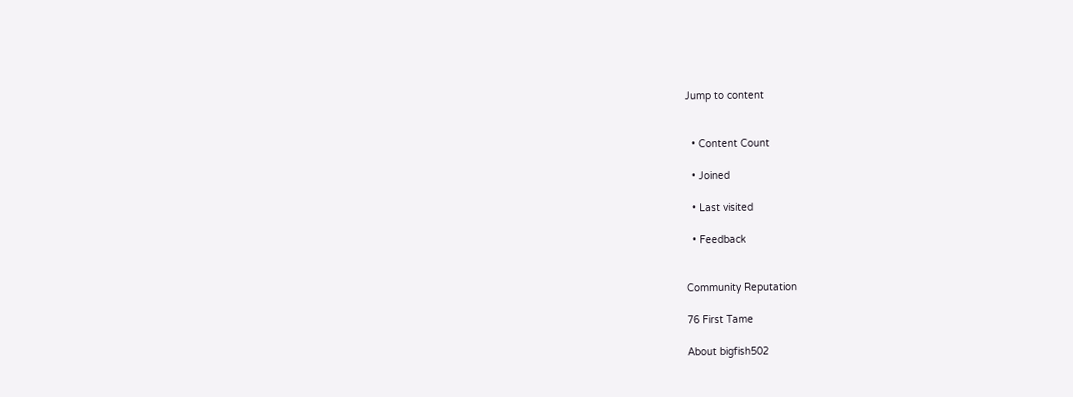Jump to content


  • Content Count

  • Joined

  • Last visited

  • Feedback


Community Reputation

76 First Tame

About bigfish502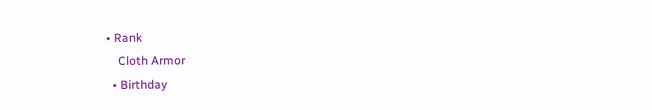• Rank
    Cloth Armor
  • Birthday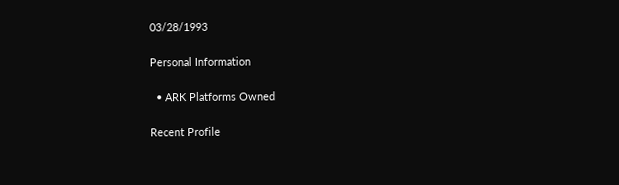03/28/1993

Personal Information

  • ARK Platforms Owned

Recent Profile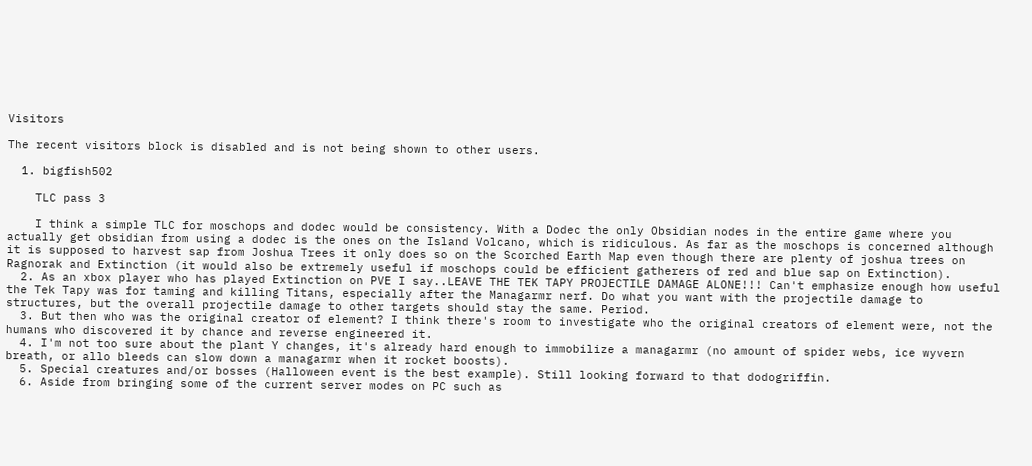Visitors

The recent visitors block is disabled and is not being shown to other users.

  1. bigfish502

    TLC pass 3

    I think a simple TLC for moschops and dodec would be consistency. With a Dodec the only Obsidian nodes in the entire game where you actually get obsidian from using a dodec is the ones on the Island Volcano, which is ridiculous. As far as the moschops is concerned although it is supposed to harvest sap from Joshua Trees it only does so on the Scorched Earth Map even though there are plenty of joshua trees on Ragnorak and Extinction (it would also be extremely useful if moschops could be efficient gatherers of red and blue sap on Extinction).
  2. As an xbox player who has played Extinction on PVE I say..LEAVE THE TEK TAPY PROJECTILE DAMAGE ALONE!!! Can't emphasize enough how useful the Tek Tapy was for taming and killing Titans, especially after the Managarmr nerf. Do what you want with the projectile damage to structures, but the overall projectile damage to other targets should stay the same. Period.
  3. But then who was the original creator of element? I think there's room to investigate who the original creators of element were, not the humans who discovered it by chance and reverse engineered it.
  4. I'm not too sure about the plant Y changes, it's already hard enough to immobilize a managarmr (no amount of spider webs, ice wyvern breath, or allo bleeds can slow down a managarmr when it rocket boosts).
  5. Special creatures and/or bosses (Halloween event is the best example). Still looking forward to that dodogriffin.
  6. Aside from bringing some of the current server modes on PC such as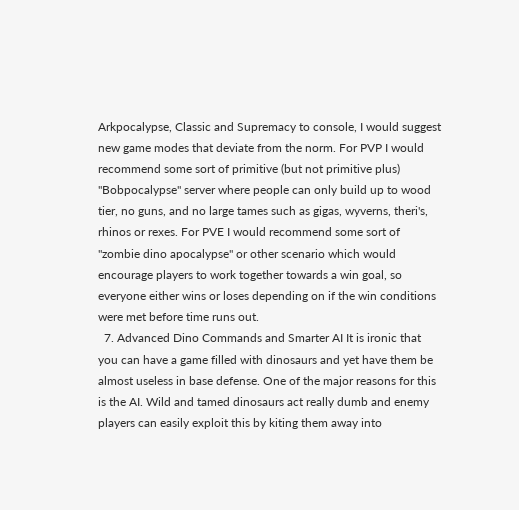Arkpocalypse, Classic and Supremacy to console, I would suggest new game modes that deviate from the norm. For PVP I would recommend some sort of primitive (but not primitive plus) "Bobpocalypse" server where people can only build up to wood tier, no guns, and no large tames such as gigas, wyverns, theri's, rhinos or rexes. For PVE I would recommend some sort of "zombie dino apocalypse" or other scenario which would encourage players to work together towards a win goal, so everyone either wins or loses depending on if the win conditions were met before time runs out.
  7. Advanced Dino Commands and Smarter AI It is ironic that you can have a game filled with dinosaurs and yet have them be almost useless in base defense. One of the major reasons for this is the AI. Wild and tamed dinosaurs act really dumb and enemy players can easily exploit this by kiting them away into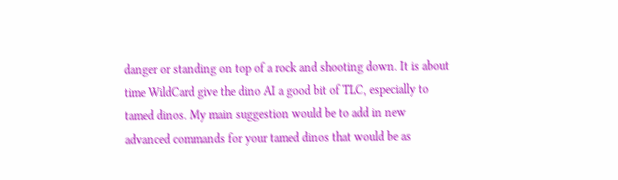danger or standing on top of a rock and shooting down. It is about time WildCard give the dino AI a good bit of TLC, especially to tamed dinos. My main suggestion would be to add in new advanced commands for your tamed dinos that would be as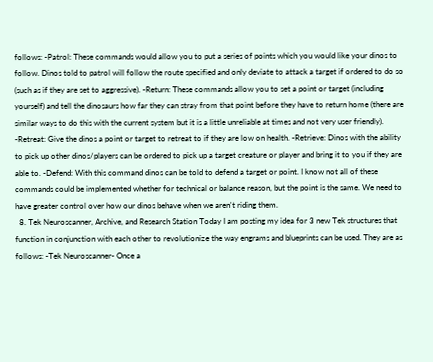follows: -Patrol: These commands would allow you to put a series of points which you would like your dinos to follow. Dinos told to patrol will follow the route specified and only deviate to attack a target if ordered to do so (such as if they are set to aggressive). -Return: These commands allow you to set a point or target (including yourself) and tell the dinosaurs how far they can stray from that point before they have to return home (there are similar ways to do this with the current system but it is a little unreliable at times and not very user friendly). -Retreat: Give the dinos a point or target to retreat to if they are low on health. -Retrieve: Dinos with the ability to pick up other dinos/players can be ordered to pick up a target creature or player and bring it to you if they are able to. -Defend: With this command dinos can be told to defend a target or point. I know not all of these commands could be implemented whether for technical or balance reason, but the point is the same. We need to have greater control over how our dinos behave when we aren't riding them.
  8. Tek Neuroscanner, Archive, and Research Station Today I am posting my idea for 3 new Tek structures that function in conjunction with each other to revolutionize the way engrams and blueprints can be used. They are as follows: -Tek Neuroscanner- Once a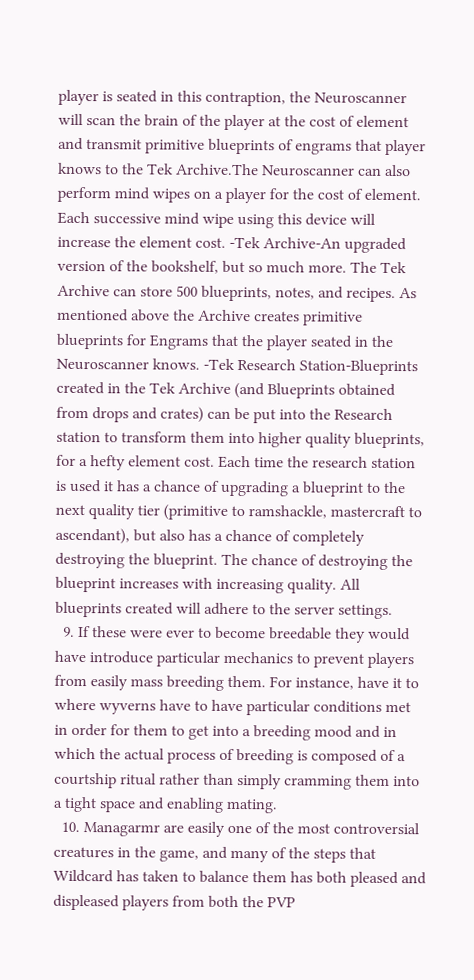player is seated in this contraption, the Neuroscanner will scan the brain of the player at the cost of element and transmit primitive blueprints of engrams that player knows to the Tek Archive.The Neuroscanner can also perform mind wipes on a player for the cost of element. Each successive mind wipe using this device will increase the element cost. -Tek Archive-An upgraded version of the bookshelf, but so much more. The Tek Archive can store 500 blueprints, notes, and recipes. As mentioned above the Archive creates primitive blueprints for Engrams that the player seated in the Neuroscanner knows. -Tek Research Station-Blueprints created in the Tek Archive (and Blueprints obtained from drops and crates) can be put into the Research station to transform them into higher quality blueprints, for a hefty element cost. Each time the research station is used it has a chance of upgrading a blueprint to the next quality tier (primitive to ramshackle, mastercraft to ascendant), but also has a chance of completely destroying the blueprint. The chance of destroying the blueprint increases with increasing quality. All blueprints created will adhere to the server settings.
  9. If these were ever to become breedable they would have introduce particular mechanics to prevent players from easily mass breeding them. For instance, have it to where wyverns have to have particular conditions met in order for them to get into a breeding mood and in which the actual process of breeding is composed of a courtship ritual rather than simply cramming them into a tight space and enabling mating.
  10. Managarmr are easily one of the most controversial creatures in the game, and many of the steps that Wildcard has taken to balance them has both pleased and displeased players from both the PVP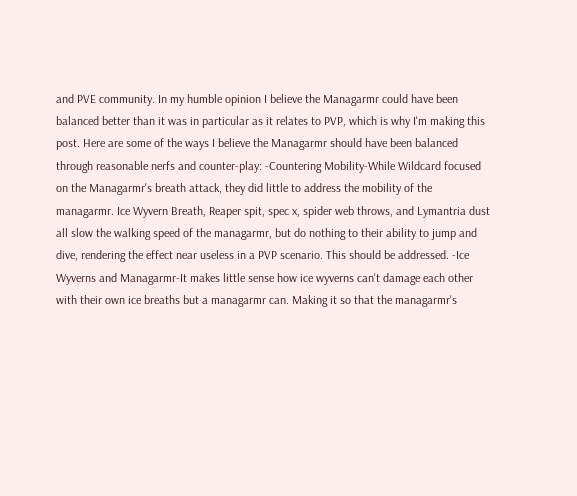and PVE community. In my humble opinion I believe the Managarmr could have been balanced better than it was in particular as it relates to PVP, which is why I'm making this post. Here are some of the ways I believe the Managarmr should have been balanced through reasonable nerfs and counter-play: -Countering Mobility-While Wildcard focused on the Managarmr's breath attack, they did little to address the mobility of the managarmr. Ice Wyvern Breath, Reaper spit, spec x, spider web throws, and Lymantria dust all slow the walking speed of the managarmr, but do nothing to their ability to jump and dive, rendering the effect near useless in a PVP scenario. This should be addressed. -Ice Wyverns and Managarmr-It makes little sense how ice wyverns can't damage each other with their own ice breaths but a managarmr can. Making it so that the managarmr's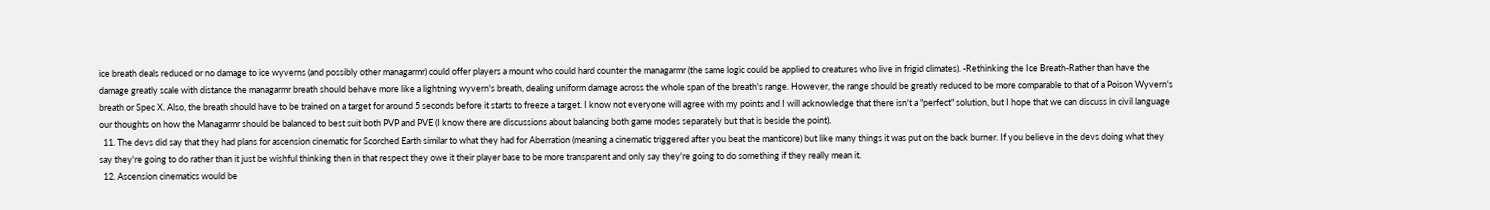ice breath deals reduced or no damage to ice wyverns (and possibly other managarmr) could offer players a mount who could hard counter the managarmr (the same logic could be applied to creatures who live in frigid climates). -Rethinking the Ice Breath-Rather than have the damage greatly scale with distance the managarmr breath should behave more like a lightning wyvern's breath, dealing uniform damage across the whole span of the breath's range. However, the range should be greatly reduced to be more comparable to that of a Poison Wyvern's breath or Spec X. Also, the breath should have to be trained on a target for around 5 seconds before it starts to freeze a target. I know not everyone will agree with my points and I will acknowledge that there isn't a "perfect" solution, but I hope that we can discuss in civil language our thoughts on how the Managarmr should be balanced to best suit both PVP and PVE (I know there are discussions about balancing both game modes separately but that is beside the point).
  11. The devs did say that they had plans for ascension cinematic for Scorched Earth similar to what they had for Aberration (meaning a cinematic triggered after you beat the manticore) but like many things it was put on the back burner. If you believe in the devs doing what they say they're going to do rather than it just be wishful thinking then in that respect they owe it their player base to be more transparent and only say they're going to do something if they really mean it.
  12. Ascension cinematics would be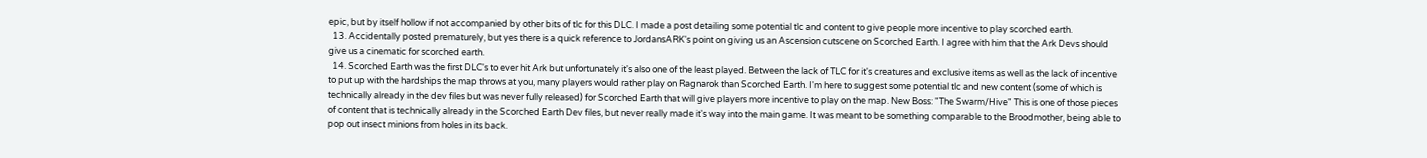epic, but by itself hollow if not accompanied by other bits of tlc for this DLC. I made a post detailing some potential tlc and content to give people more incentive to play scorched earth.
  13. Accidentally posted prematurely, but yes there is a quick reference to JordansARK's point on giving us an Ascension cutscene on Scorched Earth. I agree with him that the Ark Devs should give us a cinematic for scorched earth.
  14. Scorched Earth was the first DLC's to ever hit Ark but unfortunately it's also one of the least played. Between the lack of TLC for it's creatures and exclusive items as well as the lack of incentive to put up with the hardships the map throws at you, many players would rather play on Ragnarok than Scorched Earth. I'm here to suggest some potential tlc and new content (some of which is technically already in the dev files but was never fully released) for Scorched Earth that will give players more incentive to play on the map. New Boss: "The Swarm/Hive" This is one of those pieces of content that is technically already in the Scorched Earth Dev files, but never really made it's way into the main game. It was meant to be something comparable to the Broodmother, being able to pop out insect minions from holes in its back.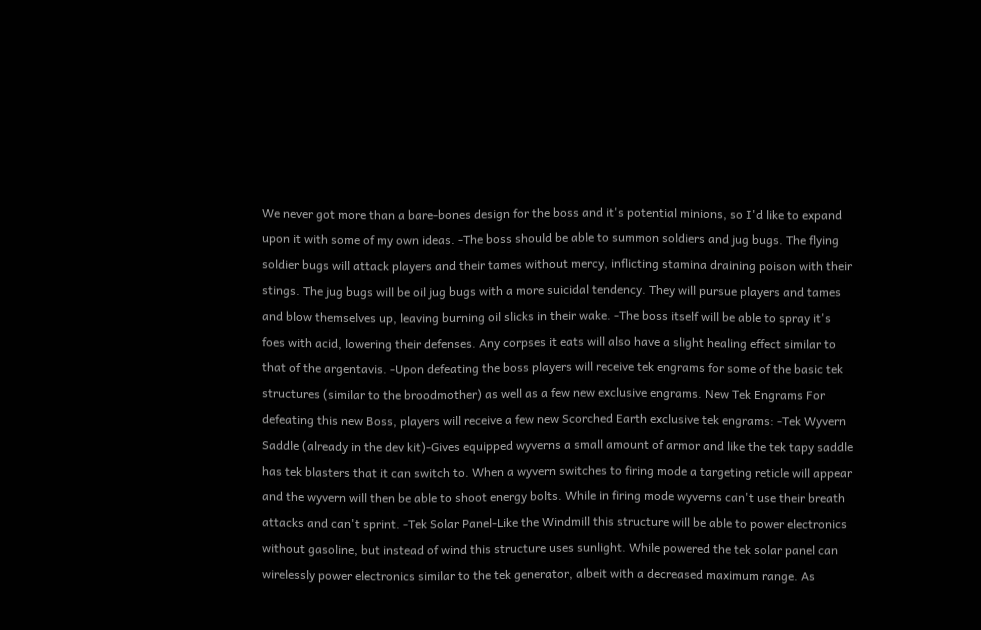We never got more than a bare-bones design for the boss and it's potential minions, so I'd like to expand upon it with some of my own ideas. -The boss should be able to summon soldiers and jug bugs. The flying soldier bugs will attack players and their tames without mercy, inflicting stamina draining poison with their stings. The jug bugs will be oil jug bugs with a more suicidal tendency. They will pursue players and tames and blow themselves up, leaving burning oil slicks in their wake. -The boss itself will be able to spray it's foes with acid, lowering their defenses. Any corpses it eats will also have a slight healing effect similar to that of the argentavis. -Upon defeating the boss players will receive tek engrams for some of the basic tek structures (similar to the broodmother) as well as a few new exclusive engrams. New Tek Engrams For defeating this new Boss, players will receive a few new Scorched Earth exclusive tek engrams: -Tek Wyvern Saddle (already in the dev kit)-Gives equipped wyverns a small amount of armor and like the tek tapy saddle has tek blasters that it can switch to. When a wyvern switches to firing mode a targeting reticle will appear and the wyvern will then be able to shoot energy bolts. While in firing mode wyverns can't use their breath attacks and can't sprint. -Tek Solar Panel-Like the Windmill this structure will be able to power electronics without gasoline, but instead of wind this structure uses sunlight. While powered the tek solar panel can wirelessly power electronics similar to the tek generator, albeit with a decreased maximum range. As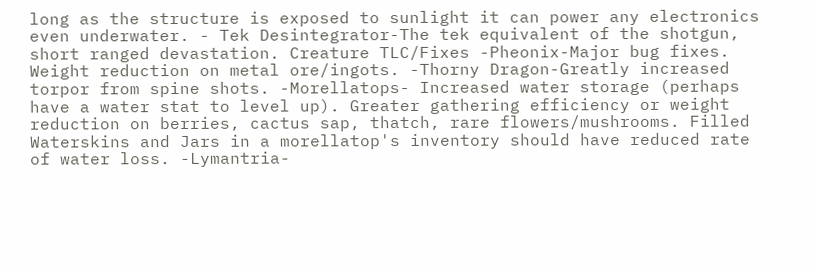long as the structure is exposed to sunlight it can power any electronics even underwater. - Tek Desintegrator-The tek equivalent of the shotgun, short ranged devastation. Creature TLC/Fixes -Pheonix-Major bug fixes. Weight reduction on metal ore/ingots. -Thorny Dragon-Greatly increased torpor from spine shots. -Morellatops- Increased water storage (perhaps have a water stat to level up). Greater gathering efficiency or weight reduction on berries, cactus sap, thatch, rare flowers/mushrooms. Filled Waterskins and Jars in a morellatop's inventory should have reduced rate of water loss. -Lymantria-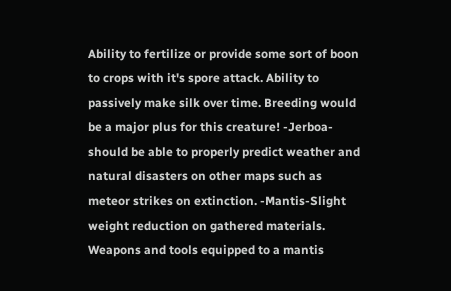Ability to fertilize or provide some sort of boon to crops with it's spore attack. Ability to passively make silk over time. Breeding would be a major plus for this creature! -Jerboa-should be able to properly predict weather and natural disasters on other maps such as meteor strikes on extinction. -Mantis-Slight weight reduction on gathered materials. Weapons and tools equipped to a mantis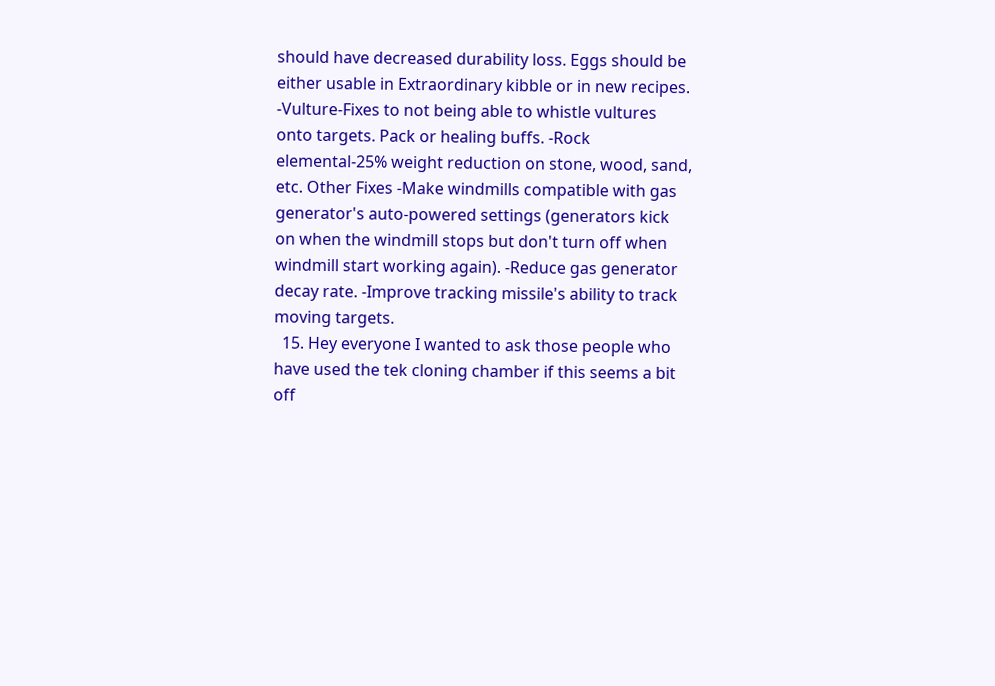should have decreased durability loss. Eggs should be either usable in Extraordinary kibble or in new recipes. -Vulture-Fixes to not being able to whistle vultures onto targets. Pack or healing buffs. -Rock elemental-25% weight reduction on stone, wood, sand, etc. Other Fixes -Make windmills compatible with gas generator's auto-powered settings (generators kick on when the windmill stops but don't turn off when windmill start working again). -Reduce gas generator decay rate. -Improve tracking missile's ability to track moving targets.
  15. Hey everyone I wanted to ask those people who have used the tek cloning chamber if this seems a bit off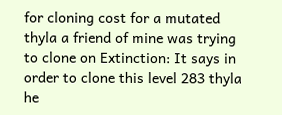for cloning cost for a mutated thyla a friend of mine was trying to clone on Extinction: It says in order to clone this level 283 thyla he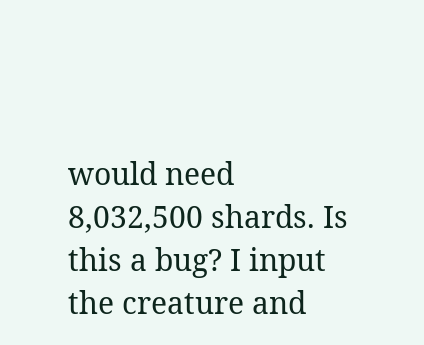would need 8,032,500 shards. Is this a bug? I input the creature and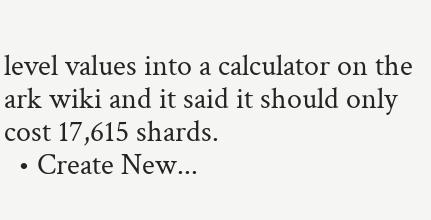level values into a calculator on the ark wiki and it said it should only cost 17,615 shards.
  • Create New...